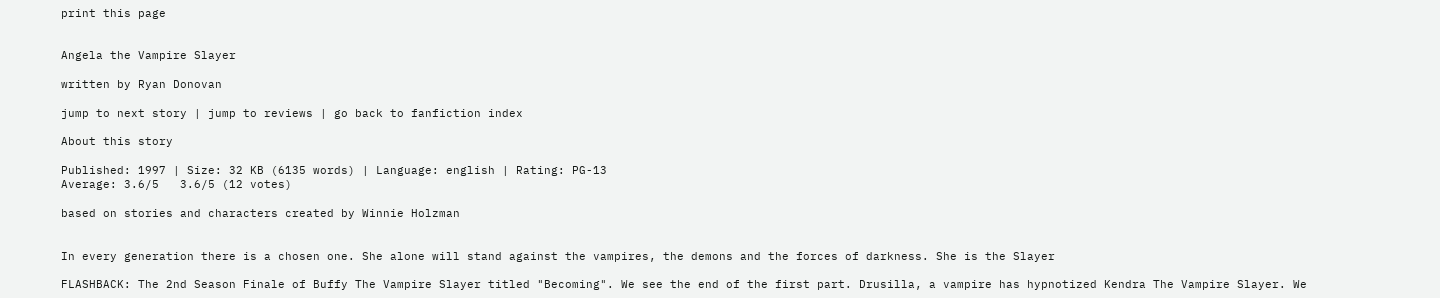print this page


Angela the Vampire Slayer

written by Ryan Donovan

jump to next story | jump to reviews | go back to fanfiction index

About this story

Published: 1997 | Size: 32 KB (6135 words) | Language: english | Rating: PG-13
Average: 3.6/5   3.6/5 (12 votes)

based on stories and characters created by Winnie Holzman


In every generation there is a chosen one. She alone will stand against the vampires, the demons and the forces of darkness. She is the Slayer

FLASHBACK: The 2nd Season Finale of Buffy The Vampire Slayer titled "Becoming". We see the end of the first part. Drusilla, a vampire has hypnotized Kendra The Vampire Slayer. We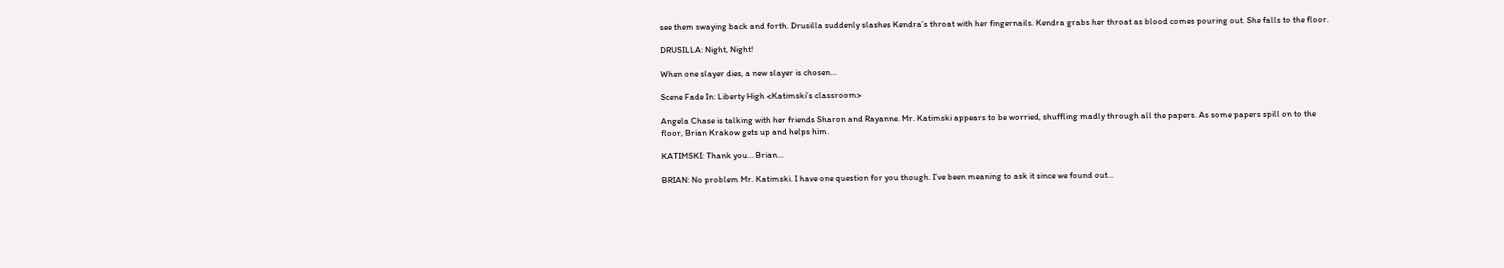see them swaying back and forth. Drusilla suddenly slashes Kendra’s throat with her fingernails. Kendra grabs her throat as blood comes pouring out. She falls to the floor.

DRUSILLA: Night, Night!

When one slayer dies, a new slayer is chosen…

Scene Fade In: Liberty High <Katimski’s classroom>

Angela Chase is talking with her friends Sharon and Rayanne. Mr. Katimski appears to be worried, shuffling madly through all the papers. As some papers spill on to the floor, Brian Krakow gets up and helps him.

KATIMSKI: Thank you… Brian…

BRIAN: No problem Mr. Katimski. I have one question for you though. I’ve been meaning to ask it since we found out…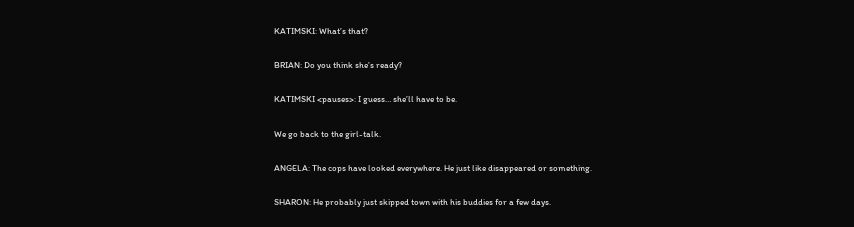KATIMSKI: What’s that?

BRIAN: Do you think she’s ready?

KATIMSKI <pauses>: I guess… she’ll have to be.

We go back to the girl-talk.

ANGELA: The cops have looked everywhere. He just like disappeared or something.

SHARON: He probably just skipped town with his buddies for a few days.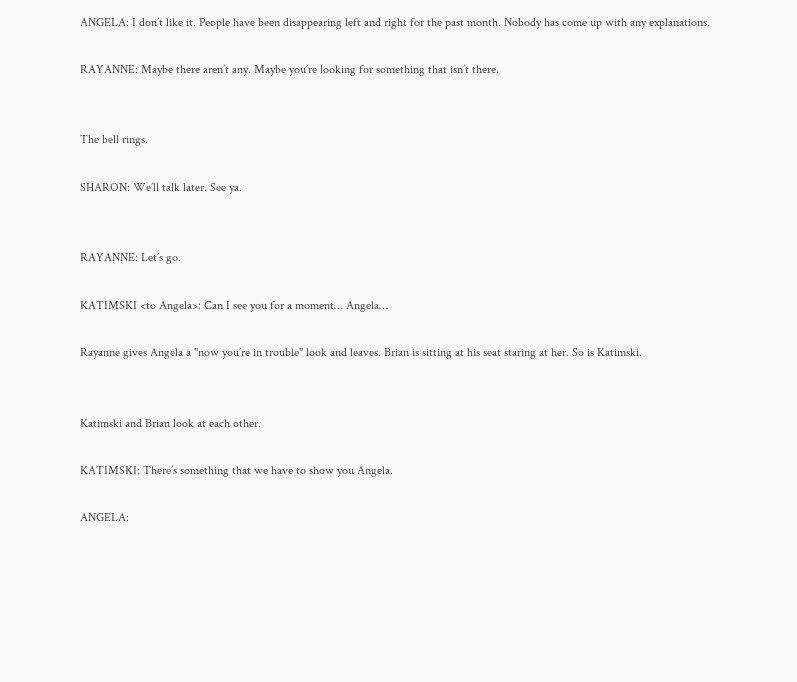ANGELA: I don’t like it. People have been disappearing left and right for the past month. Nobody has come up with any explanations.

RAYANNE: Maybe there aren’t any. Maybe you’re looking for something that isn’t there.


The bell rings.

SHARON: We’ll talk later. See ya.


RAYANNE: Let’s go.

KATIMSKI <to Angela>: Can I see you for a moment… Angela…

Rayanne gives Angela a "now you’re in trouble" look and leaves. Brian is sitting at his seat staring at her. So is Katimski.


Katimski and Brian look at each other.

KATIMSKI: There’s something that we have to show you Angela.

ANGELA: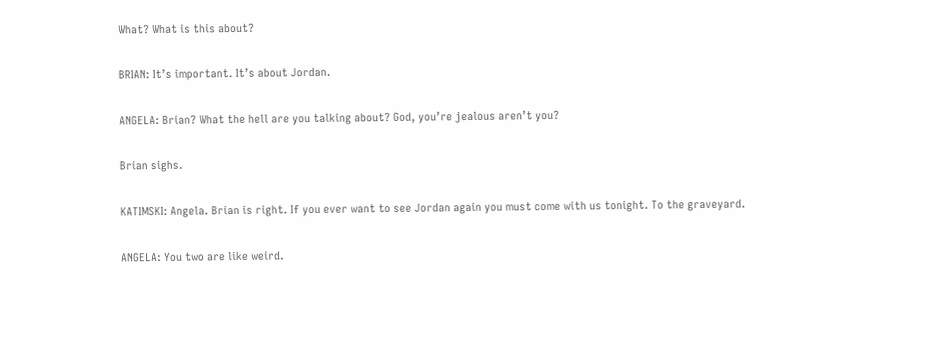What? What is this about?

BRIAN: It’s important. It’s about Jordan.

ANGELA: Brian? What the hell are you talking about? God, you’re jealous aren’t you?

Brian sighs.

KATIMSKI: Angela. Brian is right. If you ever want to see Jordan again you must come with us tonight. To the graveyard.

ANGELA: You two are like weird.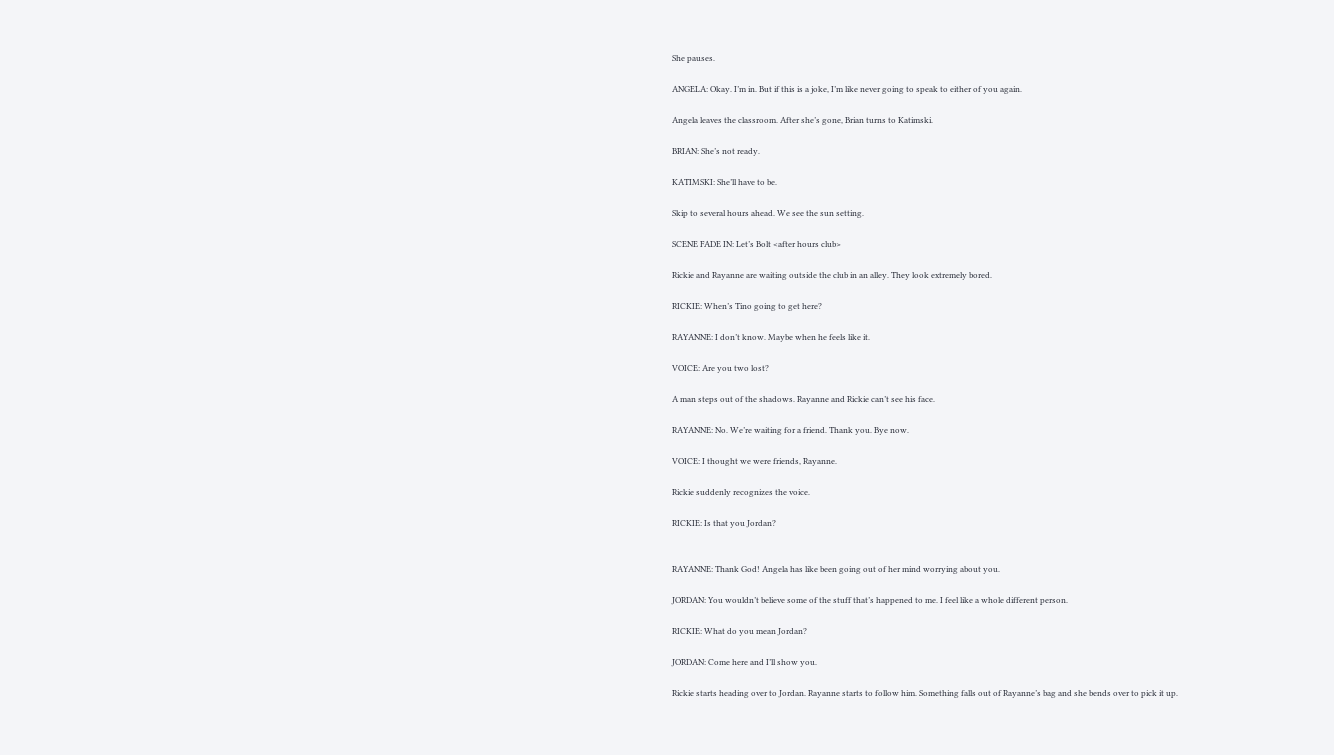She pauses.

ANGELA: Okay. I’m in. But if this is a joke, I’m like never going to speak to either of you again.

Angela leaves the classroom. After she’s gone, Brian turns to Katimski.

BRIAN: She’s not ready.

KATIMSKI: She’ll have to be.

Skip to several hours ahead. We see the sun setting.

SCENE FADE IN: Let’s Bolt <after hours club>

Rickie and Rayanne are waiting outside the club in an alley. They look extremely bored.

RICKIE: When’s Tino going to get here?

RAYANNE: I don’t know. Maybe when he feels like it.

VOICE: Are you two lost?

A man steps out of the shadows. Rayanne and Rickie can’t see his face.

RAYANNE: No. We’re waiting for a friend. Thank you. Bye now.

VOICE: I thought we were friends, Rayanne.

Rickie suddenly recognizes the voice.

RICKIE: Is that you Jordan?


RAYANNE: Thank God! Angela has like been going out of her mind worrying about you.

JORDAN: You wouldn’t believe some of the stuff that’s happened to me. I feel like a whole different person.

RICKIE: What do you mean Jordan?

JORDAN: Come here and I’ll show you.

Rickie starts heading over to Jordan. Rayanne starts to follow him. Something falls out of Rayanne’s bag and she bends over to pick it up.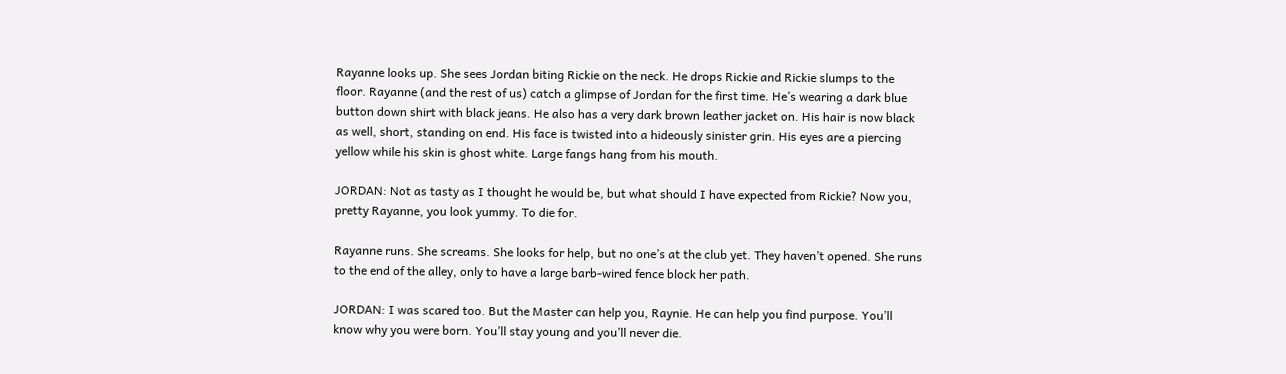Rayanne looks up. She sees Jordan biting Rickie on the neck. He drops Rickie and Rickie slumps to the floor. Rayanne (and the rest of us) catch a glimpse of Jordan for the first time. He’s wearing a dark blue button down shirt with black jeans. He also has a very dark brown leather jacket on. His hair is now black as well, short, standing on end. His face is twisted into a hideously sinister grin. His eyes are a piercing yellow while his skin is ghost white. Large fangs hang from his mouth.

JORDAN: Not as tasty as I thought he would be, but what should I have expected from Rickie? Now you, pretty Rayanne, you look yummy. To die for.

Rayanne runs. She screams. She looks for help, but no one’s at the club yet. They haven’t opened. She runs to the end of the alley, only to have a large barb-wired fence block her path.

JORDAN: I was scared too. But the Master can help you, Raynie. He can help you find purpose. You’ll know why you were born. You’ll stay young and you’ll never die.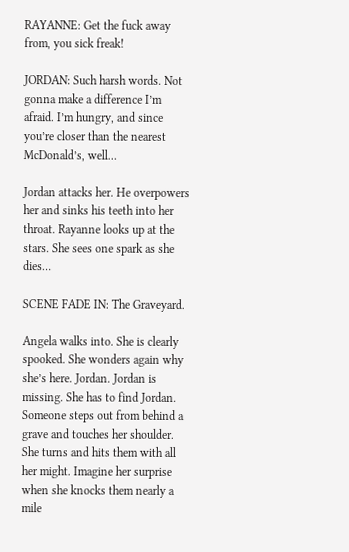RAYANNE: Get the fuck away from, you sick freak!

JORDAN: Such harsh words. Not gonna make a difference I’m afraid. I’m hungry, and since you’re closer than the nearest McDonald’s, well…

Jordan attacks her. He overpowers her and sinks his teeth into her throat. Rayanne looks up at the stars. She sees one spark as she dies…

SCENE FADE IN: The Graveyard.

Angela walks into. She is clearly spooked. She wonders again why she’s here. Jordan. Jordan is missing. She has to find Jordan. Someone steps out from behind a grave and touches her shoulder. She turns and hits them with all her might. Imagine her surprise when she knocks them nearly a mile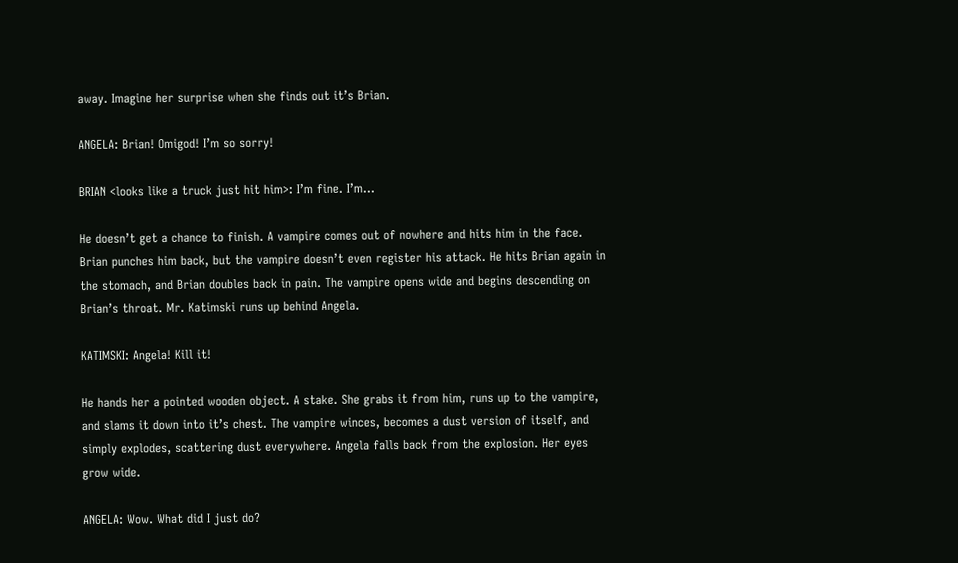away. Imagine her surprise when she finds out it’s Brian.

ANGELA: Brian! Omigod! I’m so sorry!

BRIAN <looks like a truck just hit him>: I’m fine. I’m…

He doesn’t get a chance to finish. A vampire comes out of nowhere and hits him in the face. Brian punches him back, but the vampire doesn’t even register his attack. He hits Brian again in the stomach, and Brian doubles back in pain. The vampire opens wide and begins descending on Brian’s throat. Mr. Katimski runs up behind Angela.

KATIMSKI: Angela! Kill it!

He hands her a pointed wooden object. A stake. She grabs it from him, runs up to the vampire, and slams it down into it’s chest. The vampire winces, becomes a dust version of itself, and simply explodes, scattering dust everywhere. Angela falls back from the explosion. Her eyes grow wide.

ANGELA: Wow. What did I just do?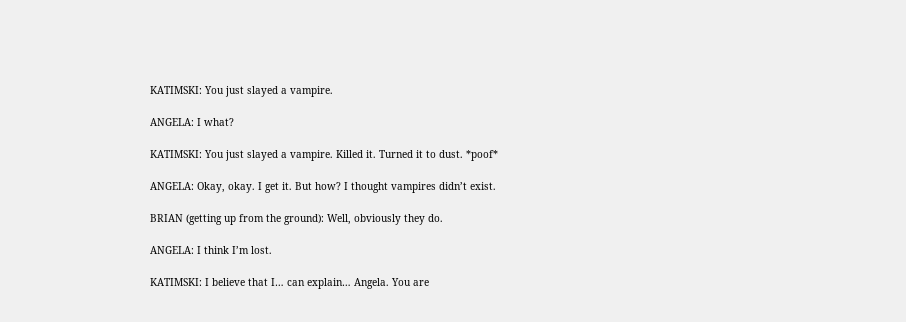KATIMSKI: You just slayed a vampire.

ANGELA: I what?

KATIMSKI: You just slayed a vampire. Killed it. Turned it to dust. *poof*

ANGELA: Okay, okay. I get it. But how? I thought vampires didn’t exist.

BRIAN (getting up from the ground): Well, obviously they do.

ANGELA: I think I’m lost.

KATIMSKI: I believe that I… can explain… Angela. You are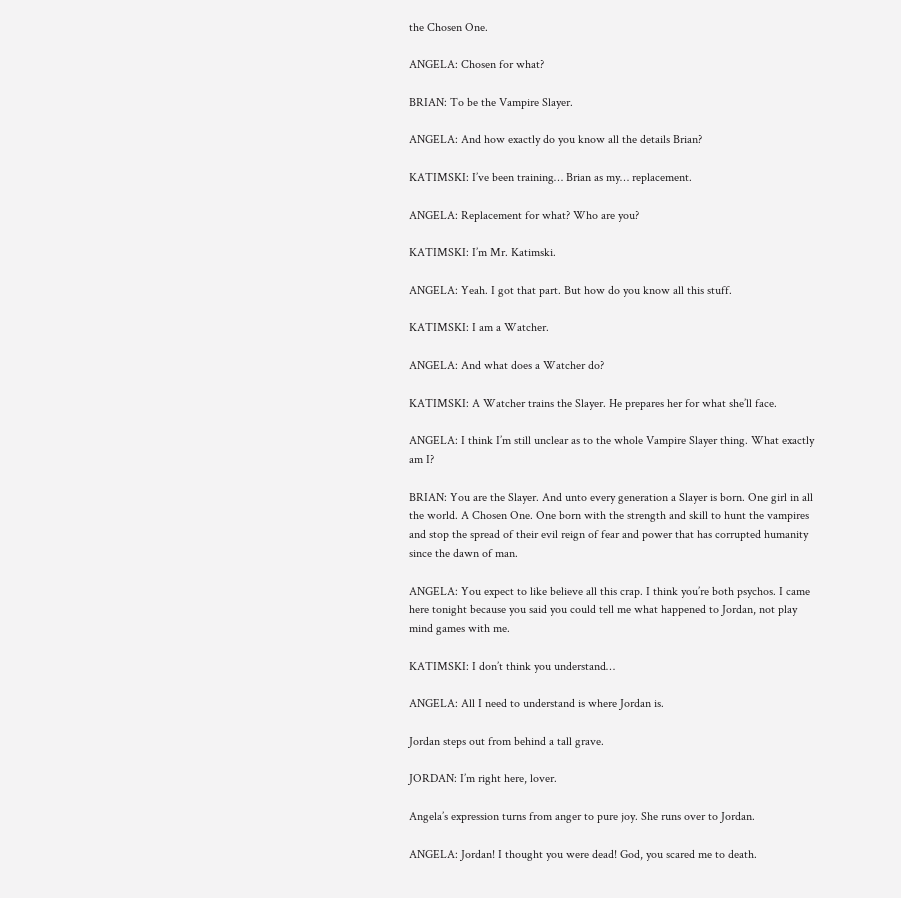the Chosen One.

ANGELA: Chosen for what?

BRIAN: To be the Vampire Slayer.

ANGELA: And how exactly do you know all the details Brian?

KATIMSKI: I’ve been training… Brian as my… replacement.

ANGELA: Replacement for what? Who are you?

KATIMSKI: I’m Mr. Katimski.

ANGELA: Yeah. I got that part. But how do you know all this stuff.

KATIMSKI: I am a Watcher.

ANGELA: And what does a Watcher do?

KATIMSKI: A Watcher trains the Slayer. He prepares her for what she’ll face.

ANGELA: I think I’m still unclear as to the whole Vampire Slayer thing. What exactly am I?

BRIAN: You are the Slayer. And unto every generation a Slayer is born. One girl in all the world. A Chosen One. One born with the strength and skill to hunt the vampires and stop the spread of their evil reign of fear and power that has corrupted humanity since the dawn of man.

ANGELA: You expect to like believe all this crap. I think you’re both psychos. I came here tonight because you said you could tell me what happened to Jordan, not play mind games with me.

KATIMSKI: I don’t think you understand…

ANGELA: All I need to understand is where Jordan is.

Jordan steps out from behind a tall grave.

JORDAN: I’m right here, lover.

Angela’s expression turns from anger to pure joy. She runs over to Jordan.

ANGELA: Jordan! I thought you were dead! God, you scared me to death.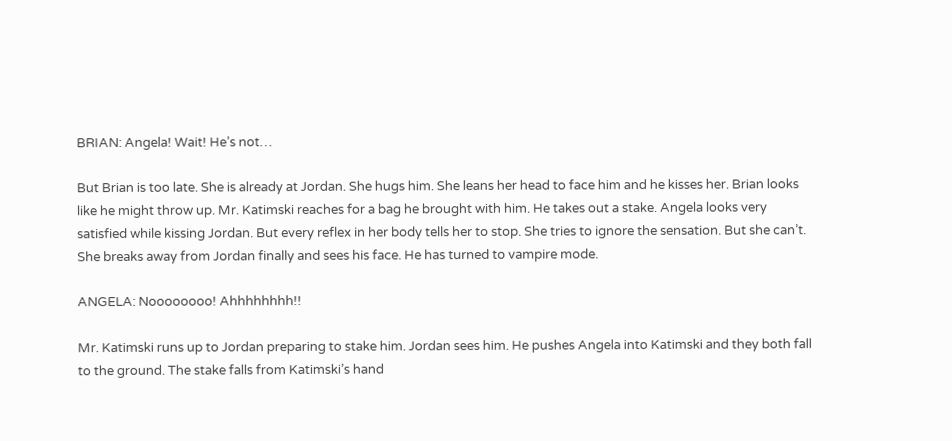BRIAN: Angela! Wait! He’s not…

But Brian is too late. She is already at Jordan. She hugs him. She leans her head to face him and he kisses her. Brian looks like he might throw up. Mr. Katimski reaches for a bag he brought with him. He takes out a stake. Angela looks very satisfied while kissing Jordan. But every reflex in her body tells her to stop. She tries to ignore the sensation. But she can’t. She breaks away from Jordan finally and sees his face. He has turned to vampire mode.

ANGELA: Noooooooo! Ahhhhhhhh!!

Mr. Katimski runs up to Jordan preparing to stake him. Jordan sees him. He pushes Angela into Katimski and they both fall to the ground. The stake falls from Katimski’s hand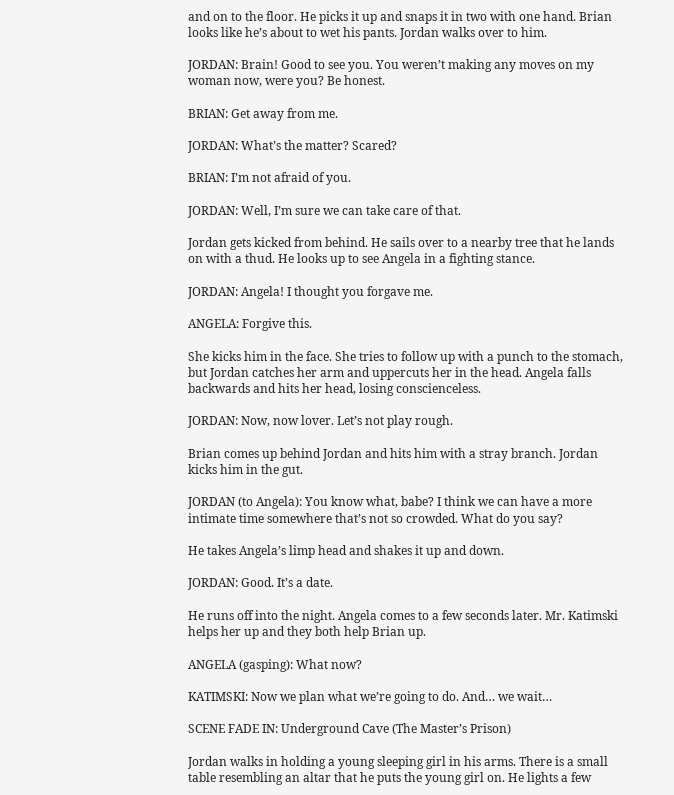and on to the floor. He picks it up and snaps it in two with one hand. Brian looks like he’s about to wet his pants. Jordan walks over to him.

JORDAN: Brain! Good to see you. You weren’t making any moves on my woman now, were you? Be honest.

BRIAN: Get away from me.

JORDAN: What’s the matter? Scared?

BRIAN: I’m not afraid of you.

JORDAN: Well, I’m sure we can take care of that.

Jordan gets kicked from behind. He sails over to a nearby tree that he lands on with a thud. He looks up to see Angela in a fighting stance.

JORDAN: Angela! I thought you forgave me.

ANGELA: Forgive this.

She kicks him in the face. She tries to follow up with a punch to the stomach, but Jordan catches her arm and uppercuts her in the head. Angela falls backwards and hits her head, losing conscienceless.

JORDAN: Now, now lover. Let’s not play rough.

Brian comes up behind Jordan and hits him with a stray branch. Jordan kicks him in the gut.

JORDAN (to Angela): You know what, babe? I think we can have a more intimate time somewhere that’s not so crowded. What do you say?

He takes Angela’s limp head and shakes it up and down.

JORDAN: Good. It’s a date.

He runs off into the night. Angela comes to a few seconds later. Mr. Katimski helps her up and they both help Brian up.

ANGELA (gasping): What now?

KATIMSKI: Now we plan what we’re going to do. And… we wait…

SCENE FADE IN: Underground Cave (The Master’s Prison)

Jordan walks in holding a young sleeping girl in his arms. There is a small table resembling an altar that he puts the young girl on. He lights a few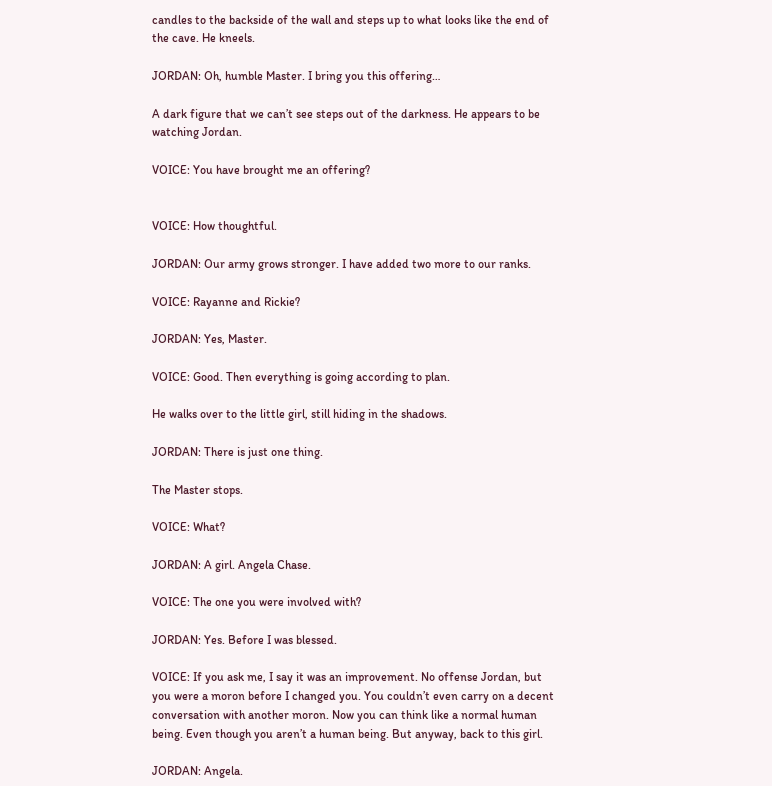candles to the backside of the wall and steps up to what looks like the end of the cave. He kneels.

JORDAN: Oh, humble Master. I bring you this offering…

A dark figure that we can’t see steps out of the darkness. He appears to be watching Jordan.

VOICE: You have brought me an offering?


VOICE: How thoughtful.

JORDAN: Our army grows stronger. I have added two more to our ranks.

VOICE: Rayanne and Rickie?

JORDAN: Yes, Master.

VOICE: Good. Then everything is going according to plan.

He walks over to the little girl, still hiding in the shadows.

JORDAN: There is just one thing.

The Master stops.

VOICE: What?

JORDAN: A girl. Angela Chase.

VOICE: The one you were involved with?

JORDAN: Yes. Before I was blessed.

VOICE: If you ask me, I say it was an improvement. No offense Jordan, but you were a moron before I changed you. You couldn’t even carry on a decent conversation with another moron. Now you can think like a normal human being. Even though you aren’t a human being. But anyway, back to this girl.

JORDAN: Angela.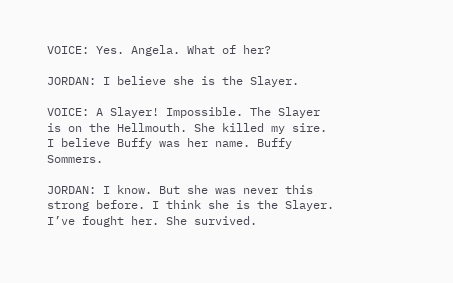VOICE: Yes. Angela. What of her?

JORDAN: I believe she is the Slayer.

VOICE: A Slayer! Impossible. The Slayer is on the Hellmouth. She killed my sire. I believe Buffy was her name. Buffy Sommers.

JORDAN: I know. But she was never this strong before. I think she is the Slayer. I’ve fought her. She survived.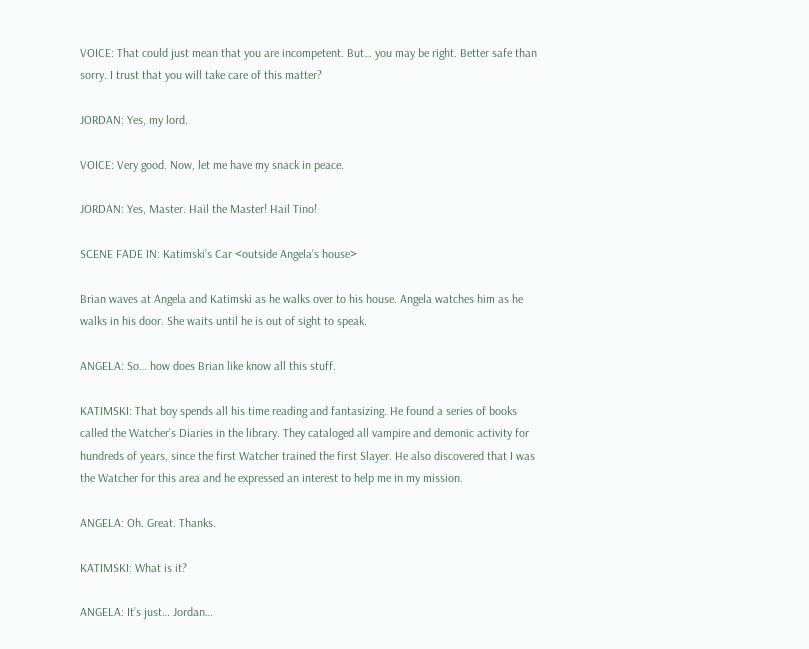VOICE: That could just mean that you are incompetent. But… you may be right. Better safe than sorry. I trust that you will take care of this matter?

JORDAN: Yes, my lord.

VOICE: Very good. Now, let me have my snack in peace.

JORDAN: Yes, Master. Hail the Master! Hail Tino!

SCENE FADE IN: Katimski’s Car <outside Angela’s house>

Brian waves at Angela and Katimski as he walks over to his house. Angela watches him as he walks in his door. She waits until he is out of sight to speak.

ANGELA: So… how does Brian like know all this stuff.

KATIMSKI: That boy spends all his time reading and fantasizing. He found a series of books called the Watcher’s Diaries in the library. They cataloged all vampire and demonic activity for hundreds of years, since the first Watcher trained the first Slayer. He also discovered that I was the Watcher for this area and he expressed an interest to help me in my mission.

ANGELA: Oh. Great. Thanks.

KATIMSKI: What is it?

ANGELA: It’s just… Jordan…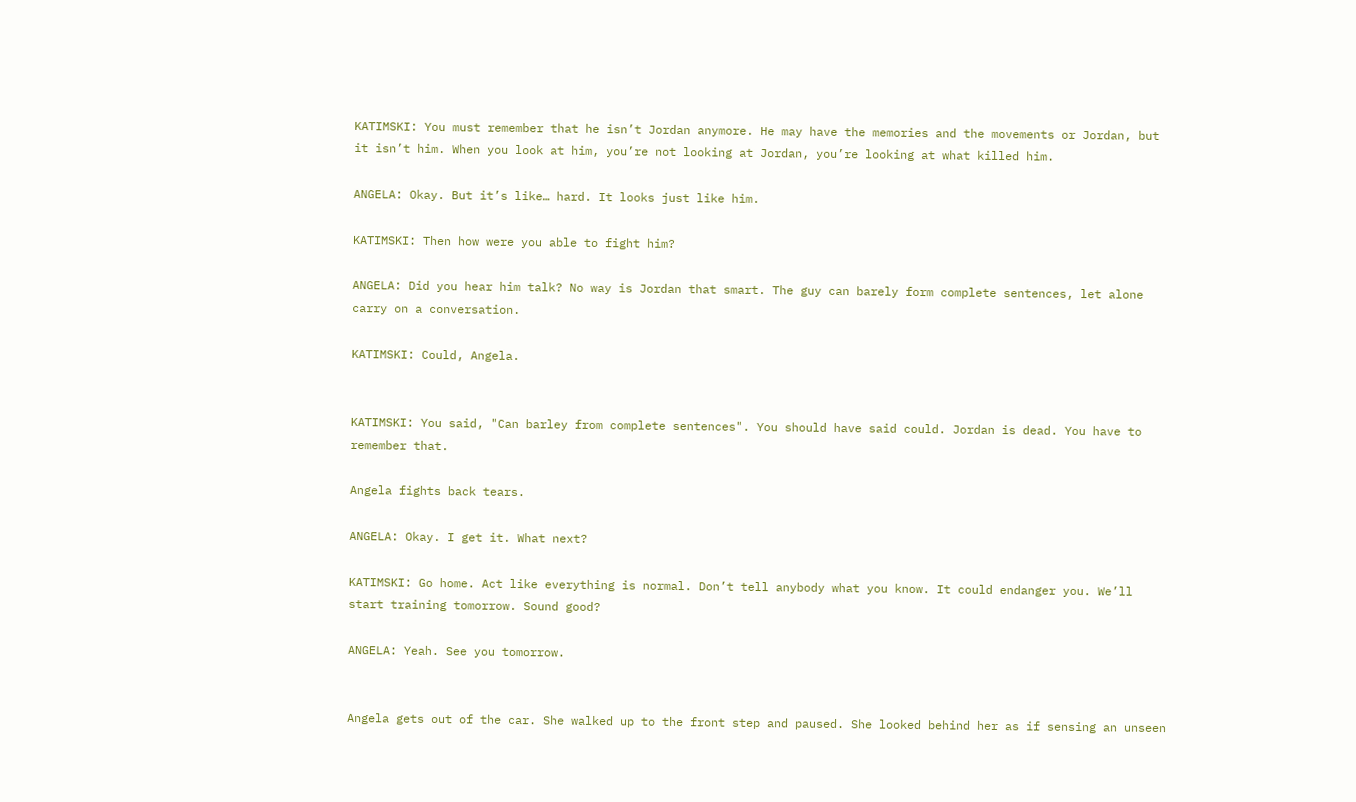KATIMSKI: You must remember that he isn’t Jordan anymore. He may have the memories and the movements or Jordan, but it isn’t him. When you look at him, you’re not looking at Jordan, you’re looking at what killed him.

ANGELA: Okay. But it’s like… hard. It looks just like him.

KATIMSKI: Then how were you able to fight him?

ANGELA: Did you hear him talk? No way is Jordan that smart. The guy can barely form complete sentences, let alone carry on a conversation.

KATIMSKI: Could, Angela.


KATIMSKI: You said, "Can barley from complete sentences". You should have said could. Jordan is dead. You have to remember that.

Angela fights back tears.

ANGELA: Okay. I get it. What next?

KATIMSKI: Go home. Act like everything is normal. Don’t tell anybody what you know. It could endanger you. We’ll start training tomorrow. Sound good?

ANGELA: Yeah. See you tomorrow.


Angela gets out of the car. She walked up to the front step and paused. She looked behind her as if sensing an unseen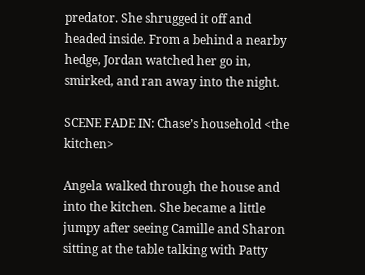predator. She shrugged it off and headed inside. From a behind a nearby hedge, Jordan watched her go in, smirked, and ran away into the night.

SCENE FADE IN: Chase’s household <the kitchen>

Angela walked through the house and into the kitchen. She became a little jumpy after seeing Camille and Sharon sitting at the table talking with Patty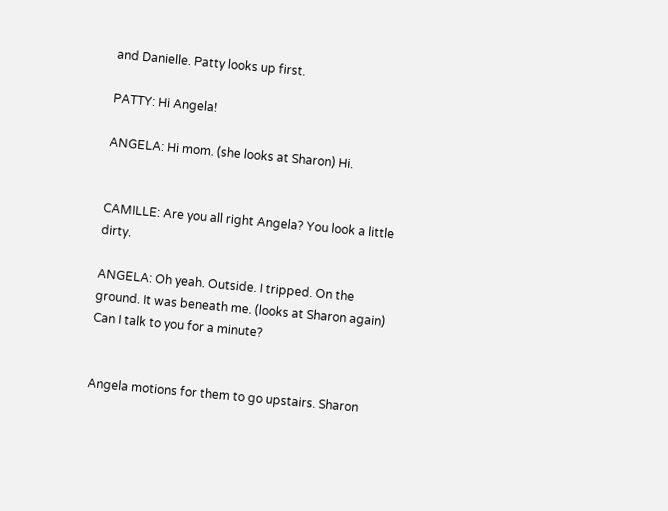and Danielle. Patty looks up first.

PATTY: Hi Angela!

ANGELA: Hi mom. (she looks at Sharon) Hi.


CAMILLE: Are you all right Angela? You look a little dirty.

ANGELA: Oh yeah. Outside. I tripped. On the ground. It was beneath me. (looks at Sharon again) Can I talk to you for a minute?


Angela motions for them to go upstairs. Sharon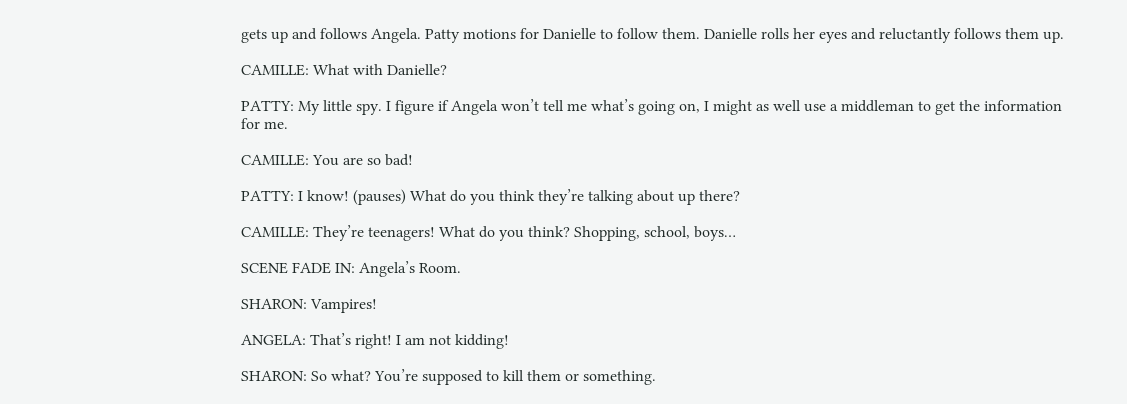gets up and follows Angela. Patty motions for Danielle to follow them. Danielle rolls her eyes and reluctantly follows them up.

CAMILLE: What with Danielle?

PATTY: My little spy. I figure if Angela won’t tell me what’s going on, I might as well use a middleman to get the information for me.

CAMILLE: You are so bad!

PATTY: I know! (pauses) What do you think they’re talking about up there?

CAMILLE: They’re teenagers! What do you think? Shopping, school, boys…

SCENE FADE IN: Angela’s Room.

SHARON: Vampires!

ANGELA: That’s right! I am not kidding!

SHARON: So what? You’re supposed to kill them or something.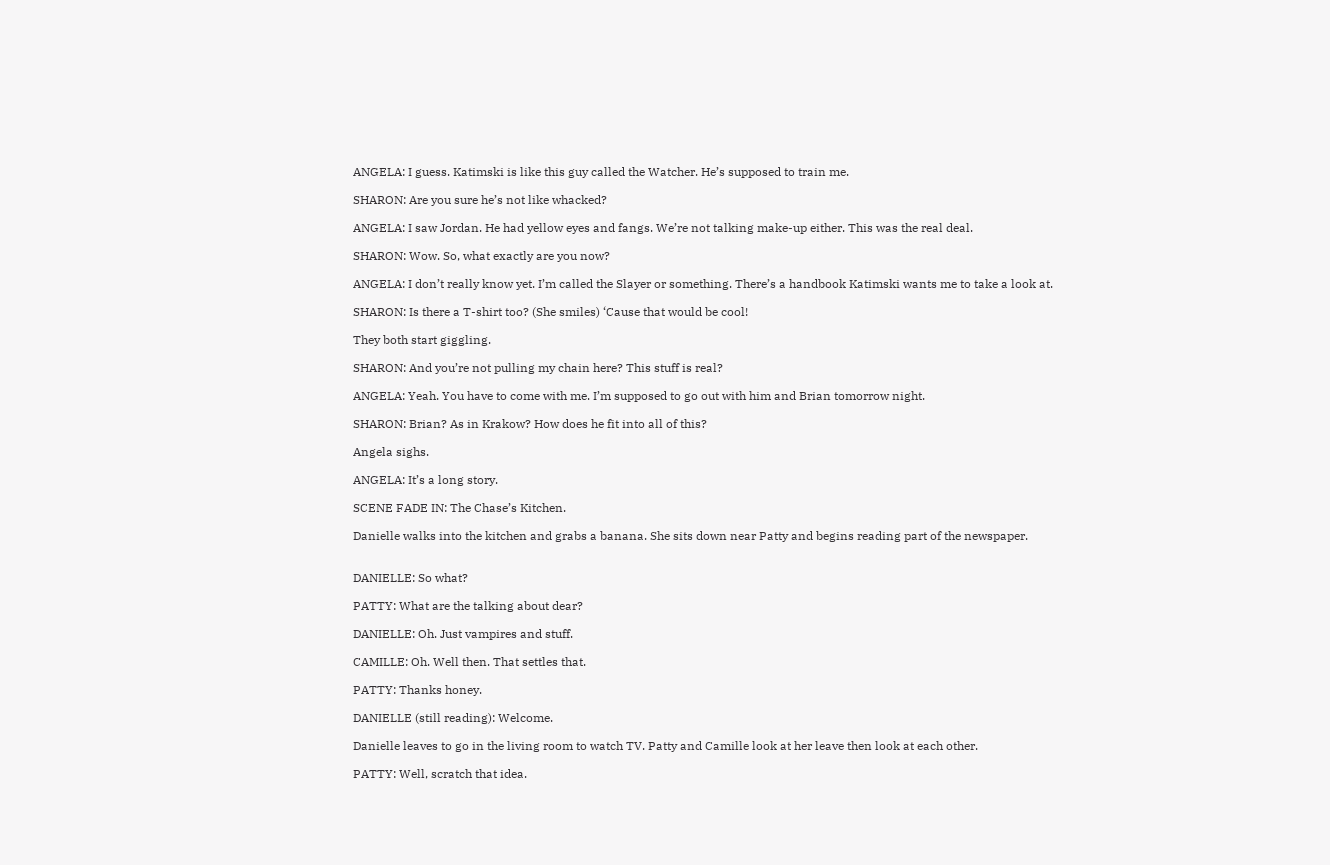ANGELA: I guess. Katimski is like this guy called the Watcher. He’s supposed to train me.

SHARON: Are you sure he’s not like whacked?

ANGELA: I saw Jordan. He had yellow eyes and fangs. We’re not talking make-up either. This was the real deal.

SHARON: Wow. So, what exactly are you now?

ANGELA: I don’t really know yet. I’m called the Slayer or something. There’s a handbook Katimski wants me to take a look at.

SHARON: Is there a T-shirt too? (She smiles) ‘Cause that would be cool!

They both start giggling.

SHARON: And you’re not pulling my chain here? This stuff is real?

ANGELA: Yeah. You have to come with me. I’m supposed to go out with him and Brian tomorrow night.

SHARON: Brian? As in Krakow? How does he fit into all of this?

Angela sighs.

ANGELA: It’s a long story.

SCENE FADE IN: The Chase’s Kitchen.

Danielle walks into the kitchen and grabs a banana. She sits down near Patty and begins reading part of the newspaper.


DANIELLE: So what?

PATTY: What are the talking about dear?

DANIELLE: Oh. Just vampires and stuff.

CAMILLE: Oh. Well then. That settles that.

PATTY: Thanks honey.

DANIELLE (still reading): Welcome.

Danielle leaves to go in the living room to watch TV. Patty and Camille look at her leave then look at each other.

PATTY: Well, scratch that idea.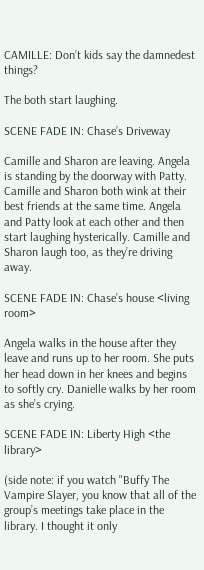CAMILLE: Don’t kids say the damnedest things?

The both start laughing.

SCENE FADE IN: Chase’s Driveway

Camille and Sharon are leaving. Angela is standing by the doorway with Patty. Camille and Sharon both wink at their best friends at the same time. Angela and Patty look at each other and then start laughing hysterically. Camille and Sharon laugh too, as they’re driving away.

SCENE FADE IN: Chase’s house <living room>

Angela walks in the house after they leave and runs up to her room. She puts her head down in her knees and begins to softly cry. Danielle walks by her room as she’s crying.

SCENE FADE IN: Liberty High <the library>

(side note: if you watch "Buffy The Vampire Slayer, you know that all of the group’s meetings take place in the library. I thought it only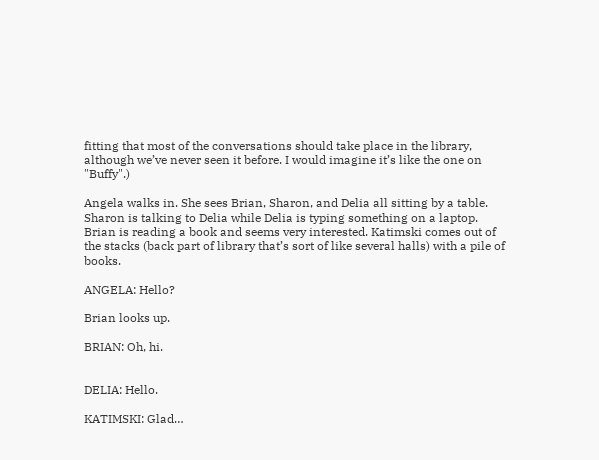fitting that most of the conversations should take place in the library, although we’ve never seen it before. I would imagine it’s like the one on "Buffy".)

Angela walks in. She sees Brian, Sharon, and Delia all sitting by a table. Sharon is talking to Delia while Delia is typing something on a laptop. Brian is reading a book and seems very interested. Katimski comes out of the stacks (back part of library that’s sort of like several halls) with a pile of books.

ANGELA: Hello?

Brian looks up.

BRIAN: Oh, hi.


DELIA: Hello.

KATIMSKI: Glad…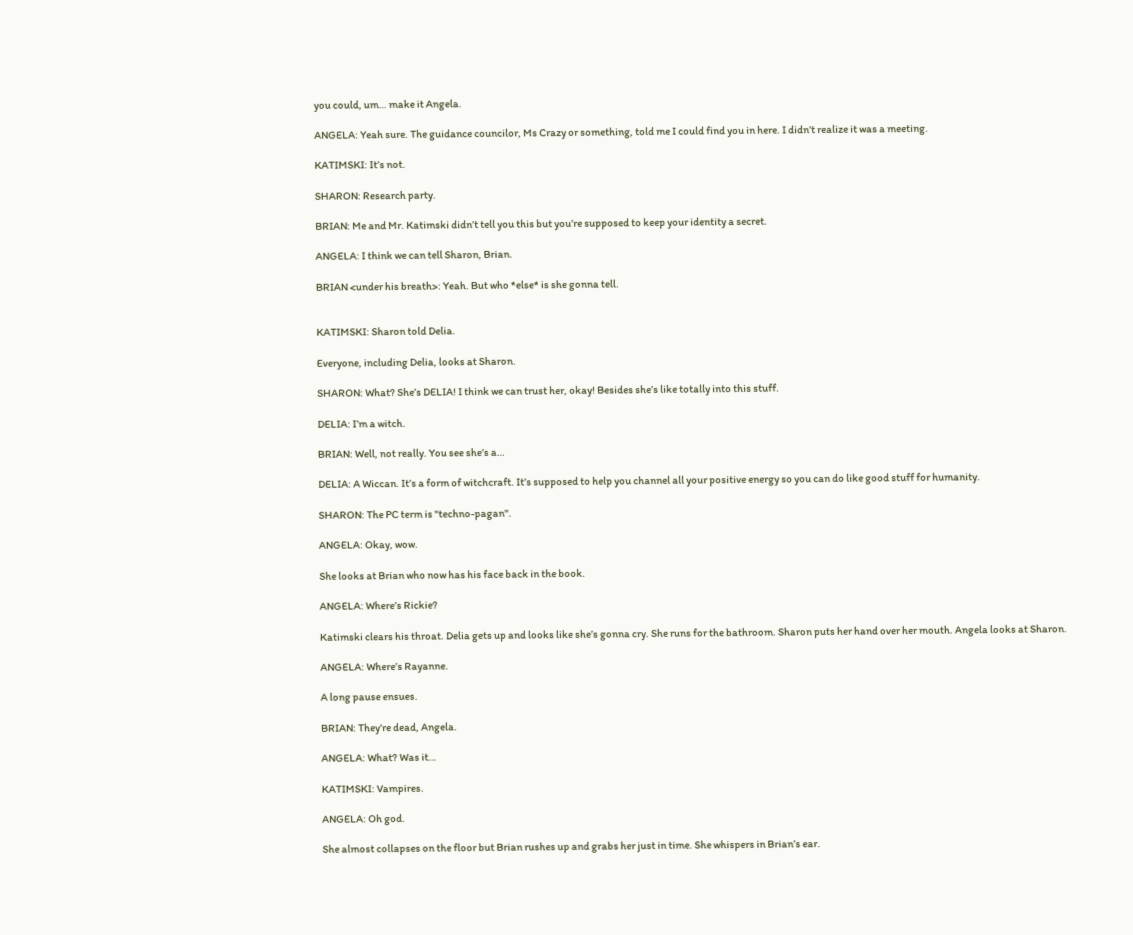you could, um… make it Angela.

ANGELA: Yeah sure. The guidance councilor, Ms Crazy or something, told me I could find you in here. I didn’t realize it was a meeting.

KATIMSKI: It’s not.

SHARON: Research party.

BRIAN: Me and Mr. Katimski didn’t tell you this but you’re supposed to keep your identity a secret.

ANGELA: I think we can tell Sharon, Brian.

BRIAN <under his breath>: Yeah. But who *else* is she gonna tell.


KATIMSKI: Sharon told Delia.

Everyone, including Delia, looks at Sharon.

SHARON: What? She’s DELIA! I think we can trust her, okay! Besides she’s like totally into this stuff.

DELIA: I’m a witch.

BRIAN: Well, not really. You see she’s a…

DELIA: A Wiccan. It’s a form of witchcraft. It’s supposed to help you channel all your positive energy so you can do like good stuff for humanity.

SHARON: The PC term is "techno-pagan".

ANGELA: Okay, wow.

She looks at Brian who now has his face back in the book.

ANGELA: Where’s Rickie?

Katimski clears his throat. Delia gets up and looks like she’s gonna cry. She runs for the bathroom. Sharon puts her hand over her mouth. Angela looks at Sharon.

ANGELA: Where’s Rayanne.

A long pause ensues.

BRIAN: They’re dead, Angela.

ANGELA: What? Was it…

KATIMSKI: Vampires.

ANGELA: Oh god.

She almost collapses on the floor but Brian rushes up and grabs her just in time. She whispers in Brian’s ear.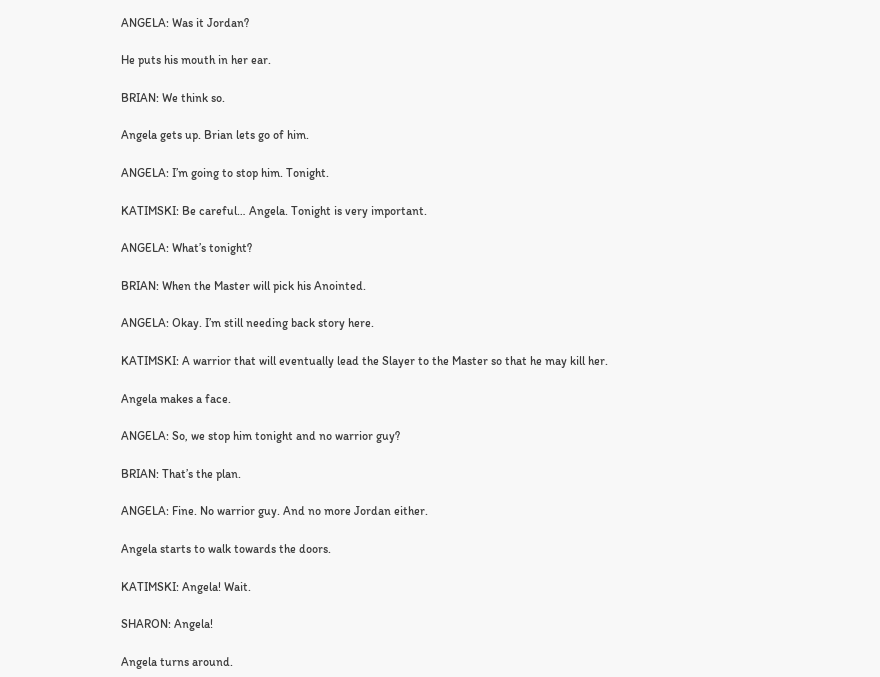ANGELA: Was it Jordan?

He puts his mouth in her ear.

BRIAN: We think so.

Angela gets up. Brian lets go of him.

ANGELA: I’m going to stop him. Tonight.

KATIMSKI: Be careful… Angela. Tonight is very important.

ANGELA: What’s tonight?

BRIAN: When the Master will pick his Anointed.

ANGELA: Okay. I’m still needing back story here.

KATIMSKI: A warrior that will eventually lead the Slayer to the Master so that he may kill her.

Angela makes a face.

ANGELA: So, we stop him tonight and no warrior guy?

BRIAN: That’s the plan.

ANGELA: Fine. No warrior guy. And no more Jordan either.

Angela starts to walk towards the doors.

KATIMSKI: Angela! Wait.

SHARON: Angela!

Angela turns around.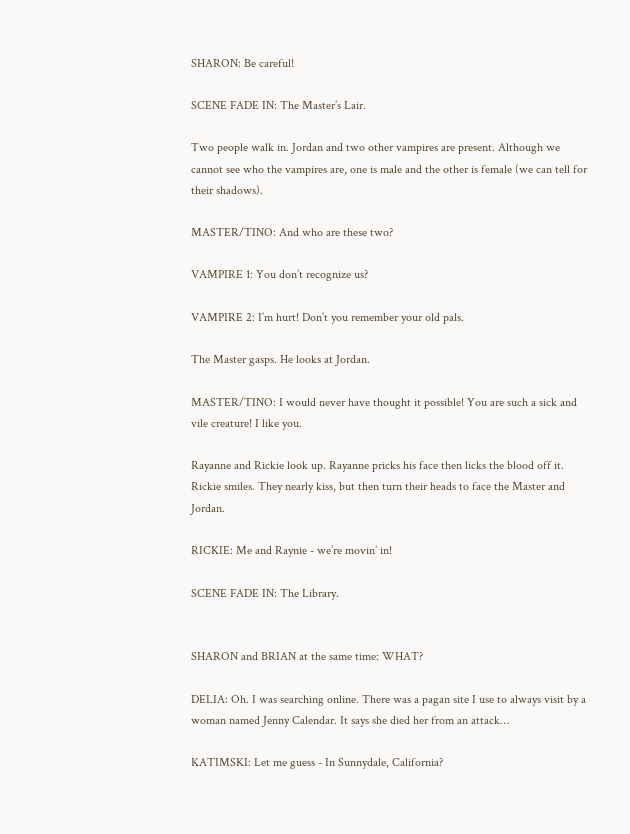SHARON: Be careful!

SCENE FADE IN: The Master’s Lair.

Two people walk in. Jordan and two other vampires are present. Although we cannot see who the vampires are, one is male and the other is female (we can tell for their shadows).

MASTER/TINO: And who are these two?

VAMPIRE 1: You don’t recognize us?

VAMPIRE 2: I’m hurt! Don’t you remember your old pals.

The Master gasps. He looks at Jordan.

MASTER/TINO: I would never have thought it possible! You are such a sick and vile creature! I like you.

Rayanne and Rickie look up. Rayanne pricks his face then licks the blood off it. Rickie smiles. They nearly kiss, but then turn their heads to face the Master and Jordan.

RICKIE: Me and Raynie - we’re movin’ in!

SCENE FADE IN: The Library.


SHARON and BRIAN at the same time: WHAT?

DELIA: Oh. I was searching online. There was a pagan site I use to always visit by a woman named Jenny Calendar. It says she died her from an attack…

KATIMSKI: Let me guess - In Sunnydale, California?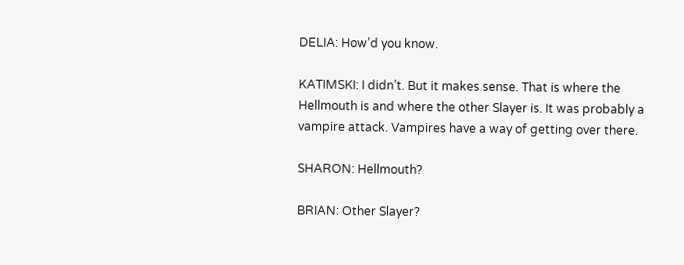DELIA: How’d you know.

KATIMSKI: I didn’t. But it makes sense. That is where the Hellmouth is and where the other Slayer is. It was probably a vampire attack. Vampires have a way of getting over there.

SHARON: Hellmouth?

BRIAN: Other Slayer?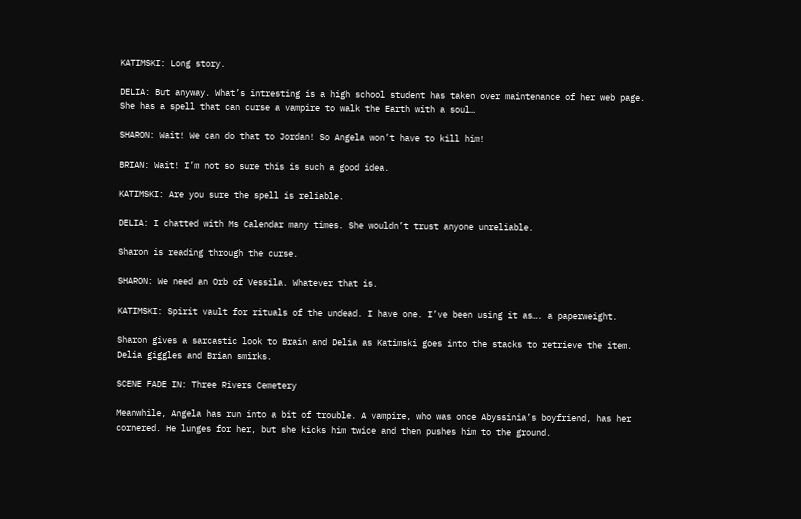KATIMSKI: Long story.

DELIA: But anyway. What’s intresting is a high school student has taken over maintenance of her web page. She has a spell that can curse a vampire to walk the Earth with a soul…

SHARON: Wait! We can do that to Jordan! So Angela won’t have to kill him!

BRIAN: Wait! I’m not so sure this is such a good idea.

KATIMSKI: Are you sure the spell is reliable.

DELIA: I chatted with Ms Calendar many times. She wouldn’t trust anyone unreliable.

Sharon is reading through the curse.

SHARON: We need an Orb of Vessila. Whatever that is.

KATIMSKI: Spirit vault for rituals of the undead. I have one. I’ve been using it as…. a paperweight.

Sharon gives a sarcastic look to Brain and Delia as Katimski goes into the stacks to retrieve the item. Delia giggles and Brian smirks.

SCENE FADE IN: Three Rivers Cemetery

Meanwhile, Angela has run into a bit of trouble. A vampire, who was once Abyssinia’s boyfriend, has her cornered. He lunges for her, but she kicks him twice and then pushes him to the ground.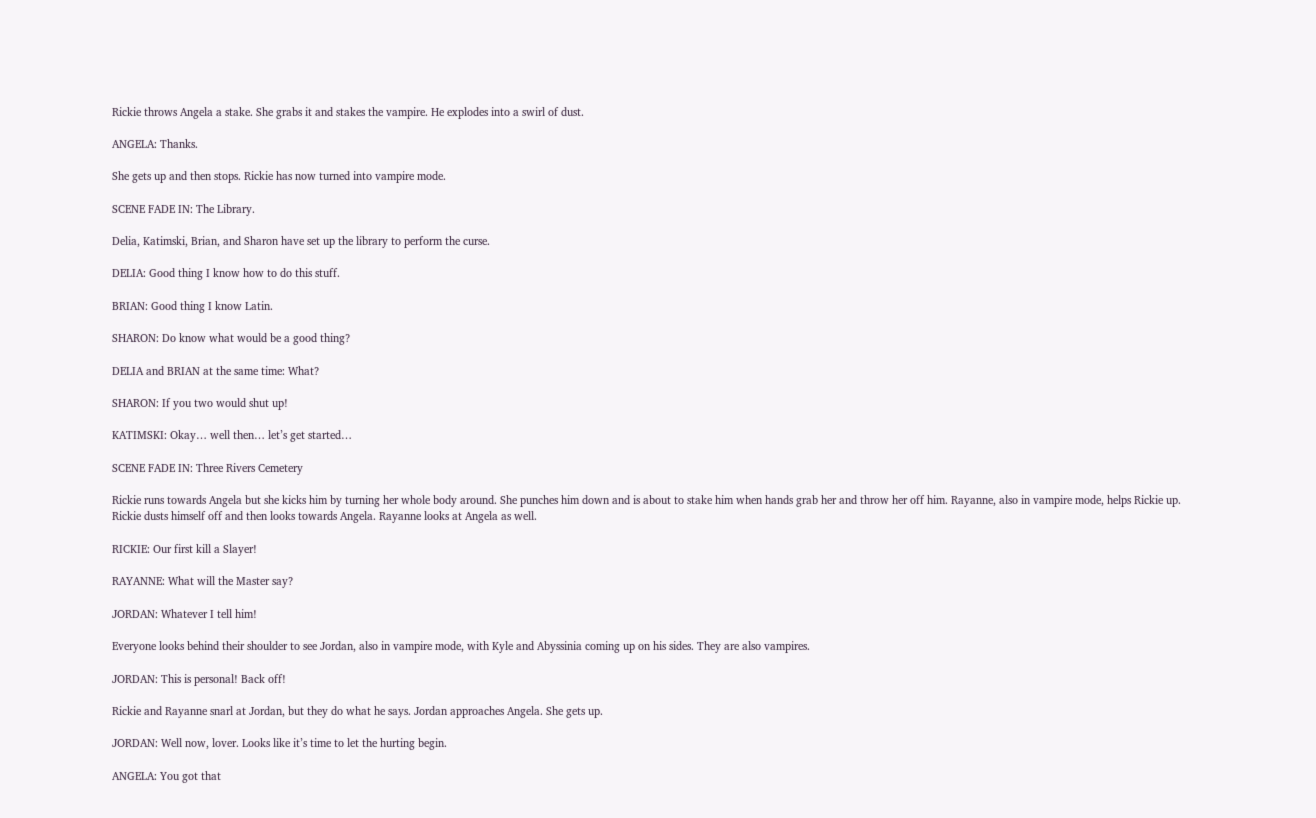Rickie throws Angela a stake. She grabs it and stakes the vampire. He explodes into a swirl of dust.

ANGELA: Thanks.

She gets up and then stops. Rickie has now turned into vampire mode.

SCENE FADE IN: The Library.

Delia, Katimski, Brian, and Sharon have set up the library to perform the curse.

DELIA: Good thing I know how to do this stuff.

BRIAN: Good thing I know Latin.

SHARON: Do know what would be a good thing?

DELIA and BRIAN at the same time: What?

SHARON: If you two would shut up!

KATIMSKI: Okay… well then… let’s get started…

SCENE FADE IN: Three Rivers Cemetery

Rickie runs towards Angela but she kicks him by turning her whole body around. She punches him down and is about to stake him when hands grab her and throw her off him. Rayanne, also in vampire mode, helps Rickie up. Rickie dusts himself off and then looks towards Angela. Rayanne looks at Angela as well.

RICKIE: Our first kill a Slayer!

RAYANNE: What will the Master say?

JORDAN: Whatever I tell him!

Everyone looks behind their shoulder to see Jordan, also in vampire mode, with Kyle and Abyssinia coming up on his sides. They are also vampires.

JORDAN: This is personal! Back off!

Rickie and Rayanne snarl at Jordan, but they do what he says. Jordan approaches Angela. She gets up.

JORDAN: Well now, lover. Looks like it’s time to let the hurting begin.

ANGELA: You got that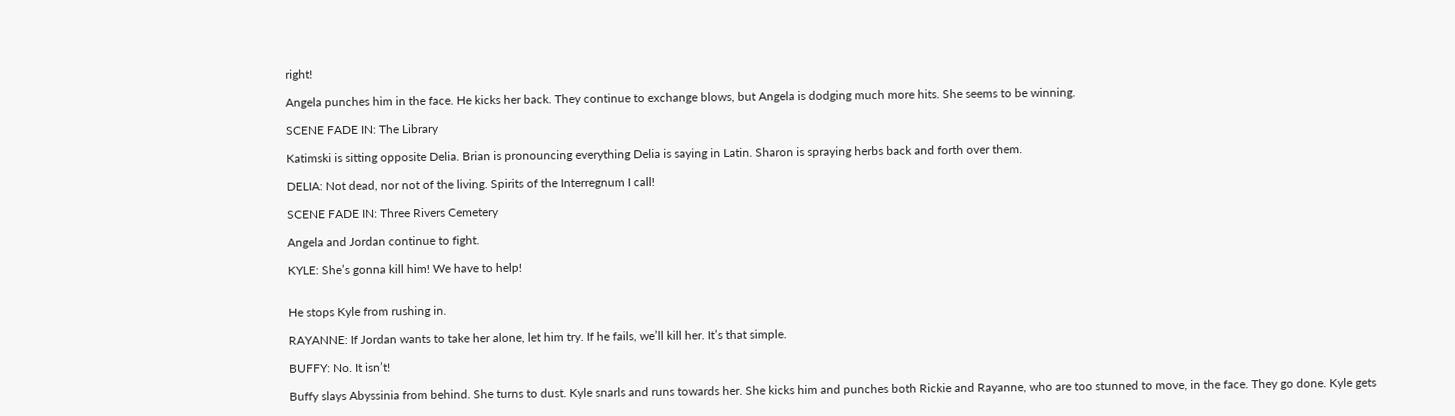right!

Angela punches him in the face. He kicks her back. They continue to exchange blows, but Angela is dodging much more hits. She seems to be winning.

SCENE FADE IN: The Library

Katimski is sitting opposite Delia. Brian is pronouncing everything Delia is saying in Latin. Sharon is spraying herbs back and forth over them.

DELIA: Not dead, nor not of the living. Spirits of the Interregnum I call!

SCENE FADE IN: Three Rivers Cemetery

Angela and Jordan continue to fight.

KYLE: She’s gonna kill him! We have to help!


He stops Kyle from rushing in.

RAYANNE: If Jordan wants to take her alone, let him try. If he fails, we’ll kill her. It’s that simple.

BUFFY: No. It isn’t!

Buffy slays Abyssinia from behind. She turns to dust. Kyle snarls and runs towards her. She kicks him and punches both Rickie and Rayanne, who are too stunned to move, in the face. They go done. Kyle gets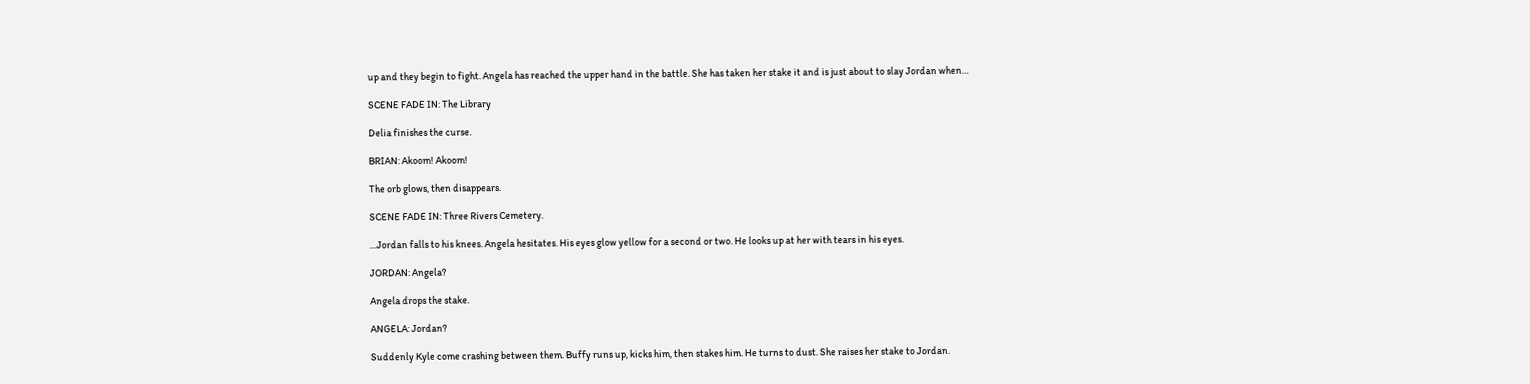up and they begin to fight. Angela has reached the upper hand in the battle. She has taken her stake it and is just about to slay Jordan when…

SCENE FADE IN: The Library

Delia finishes the curse.

BRIAN: Akoom! Akoom!

The orb glows, then disappears.

SCENE FADE IN: Three Rivers Cemetery.

…Jordan falls to his knees. Angela hesitates. His eyes glow yellow for a second or two. He looks up at her with tears in his eyes.

JORDAN: Angela?

Angela drops the stake.

ANGELA: Jordan?

Suddenly Kyle come crashing between them. Buffy runs up, kicks him, then stakes him. He turns to dust. She raises her stake to Jordan.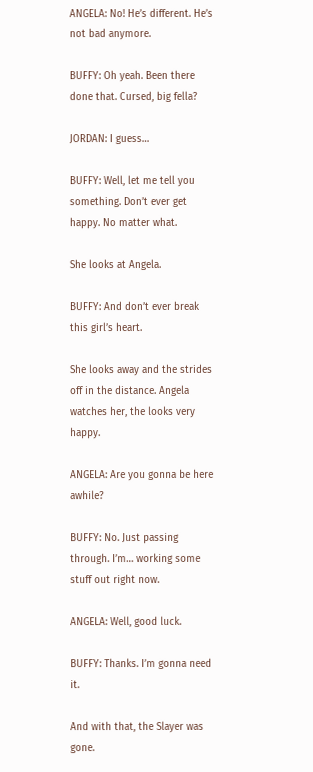ANGELA: No! He’s different. He’s not bad anymore.

BUFFY: Oh yeah. Been there done that. Cursed, big fella?

JORDAN: I guess…

BUFFY: Well, let me tell you something. Don’t ever get happy. No matter what.

She looks at Angela.

BUFFY: And don’t ever break this girl’s heart.

She looks away and the strides off in the distance. Angela watches her, the looks very happy.

ANGELA: Are you gonna be here awhile?

BUFFY: No. Just passing through. I’m… working some stuff out right now.

ANGELA: Well, good luck.

BUFFY: Thanks. I’m gonna need it.

And with that, the Slayer was gone.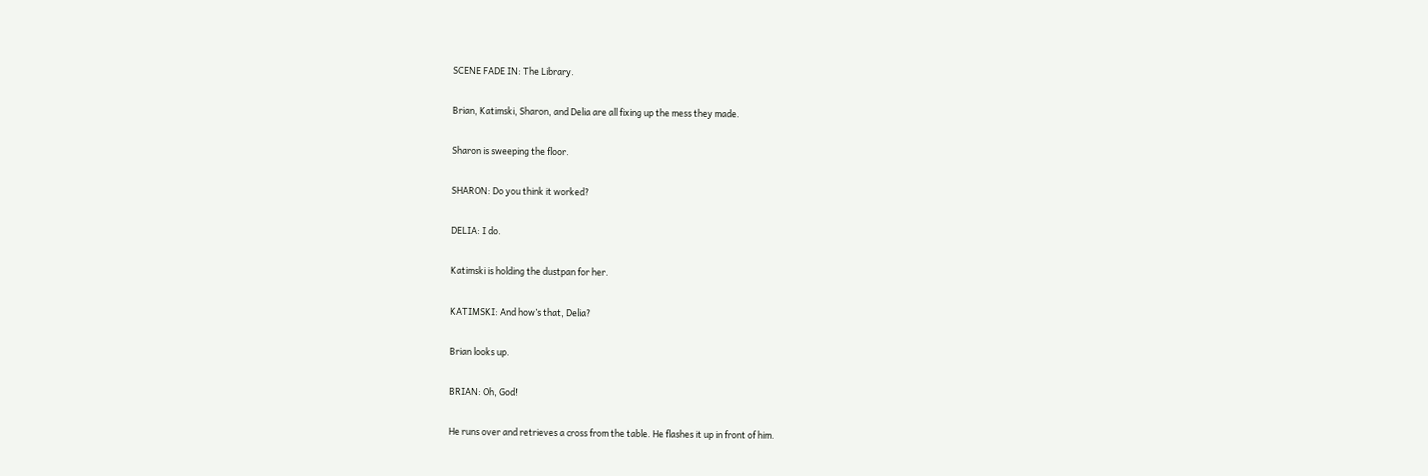SCENE FADE IN: The Library.

Brian, Katimski, Sharon, and Delia are all fixing up the mess they made.

Sharon is sweeping the floor.

SHARON: Do you think it worked?

DELIA: I do.

Katimski is holding the dustpan for her.

KATIMSKI: And how’s that, Delia?

Brian looks up.

BRIAN: Oh, God!

He runs over and retrieves a cross from the table. He flashes it up in front of him.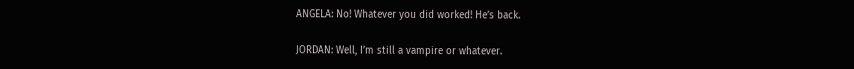ANGELA: No! Whatever you did worked! He’s back.

JORDAN: Well, I’m still a vampire or whatever.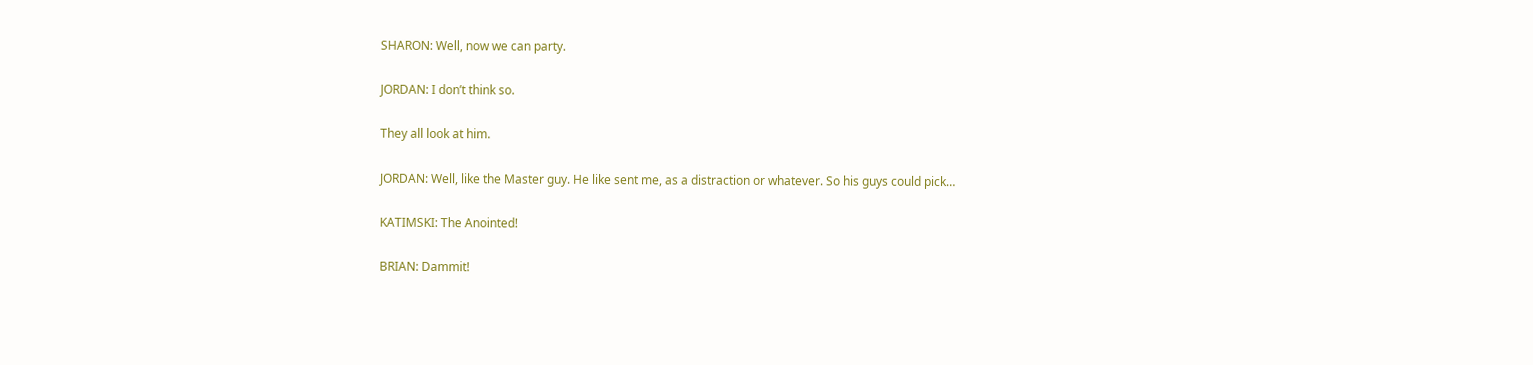SHARON: Well, now we can party.

JORDAN: I don’t think so.

They all look at him.

JORDAN: Well, like the Master guy. He like sent me, as a distraction or whatever. So his guys could pick…

KATIMSKI: The Anointed!

BRIAN: Dammit!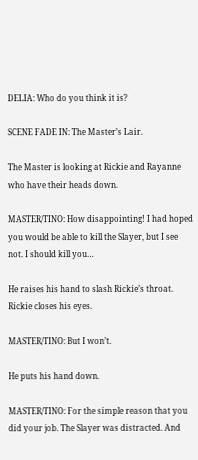DELIA: Who do you think it is?

SCENE FADE IN: The Master’s Lair.

The Master is looking at Rickie and Rayanne who have their heads down.

MASTER/TINO: How disappointing! I had hoped you would be able to kill the Slayer, but I see not. I should kill you…

He raises his hand to slash Rickie’s throat. Rickie closes his eyes.

MASTER/TINO: But I won’t.

He puts his hand down.

MASTER/TINO: For the simple reason that you did your job. The Slayer was distracted. And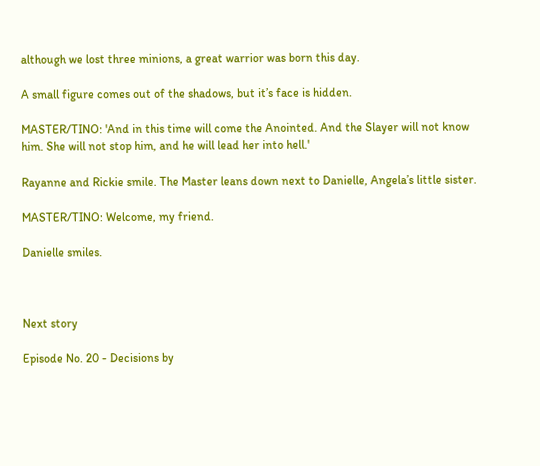although we lost three minions, a great warrior was born this day.

A small figure comes out of the shadows, but it’s face is hidden.

MASTER/TINO: 'And in this time will come the Anointed. And the Slayer will not know him. She will not stop him, and he will lead her into hell.'

Rayanne and Rickie smile. The Master leans down next to Danielle, Angela’s little sister.

MASTER/TINO: Welcome, my friend.

Danielle smiles.



Next story

Episode No. 20 - Decisions by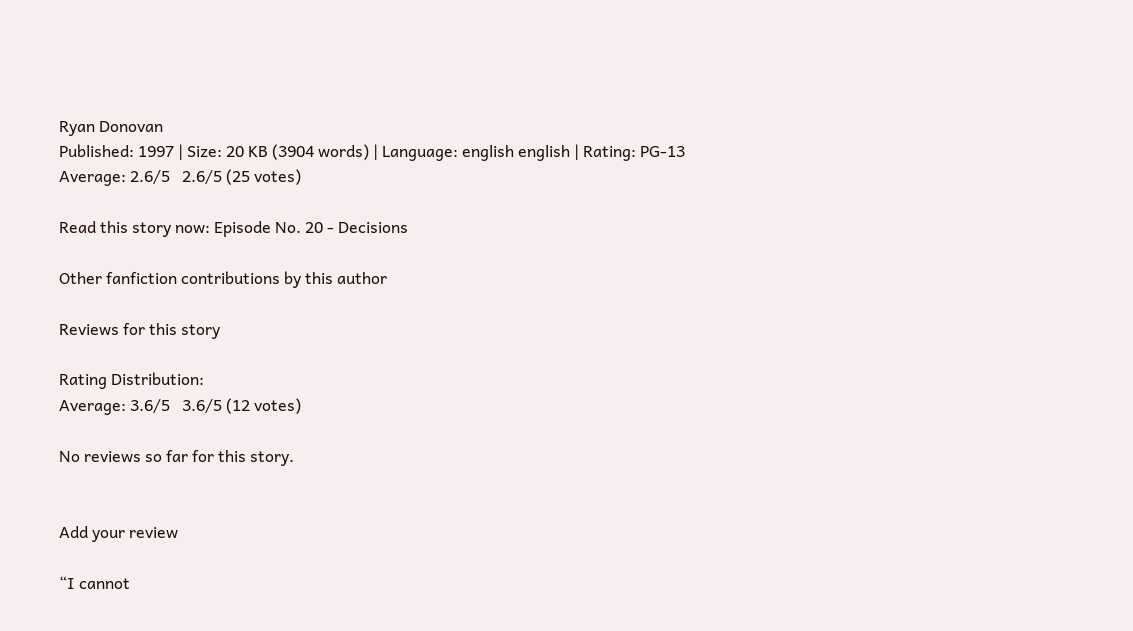Ryan Donovan
Published: 1997 | Size: 20 KB (3904 words) | Language: english english | Rating: PG-13
Average: 2.6/5   2.6/5 (25 votes)

Read this story now: Episode No. 20 - Decisions

Other fanfiction contributions by this author

Reviews for this story

Rating Distribution:
Average: 3.6/5   3.6/5 (12 votes)

No reviews so far for this story.


Add your review

“I cannot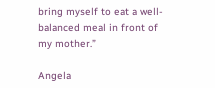bring myself to eat a well-balanced meal in front of my mother.”

Angela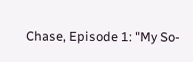Chase, Episode 1: "My So-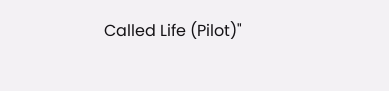Called Life (Pilot)"